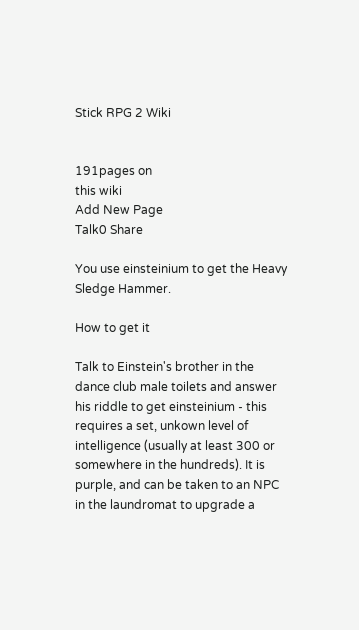Stick RPG 2 Wiki


191pages on
this wiki
Add New Page
Talk0 Share

You use einsteinium to get the Heavy Sledge Hammer.

How to get it

Talk to Einstein's brother in the dance club male toilets and answer his riddle to get einsteinium - this requires a set, unkown level of intelligence (usually at least 300 or somewhere in the hundreds). It is purple, and can be taken to an NPC in the laundromat to upgrade a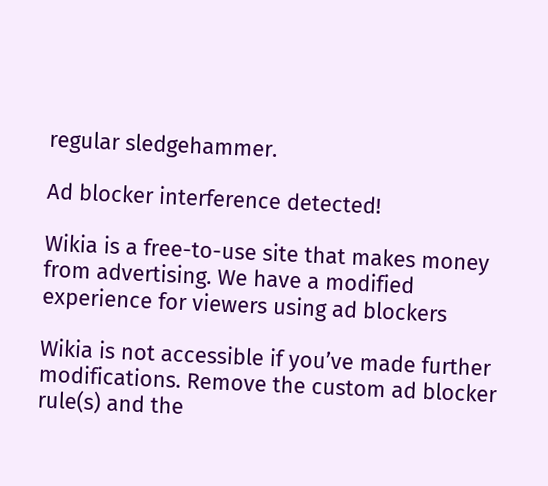regular sledgehammer.

Ad blocker interference detected!

Wikia is a free-to-use site that makes money from advertising. We have a modified experience for viewers using ad blockers

Wikia is not accessible if you’ve made further modifications. Remove the custom ad blocker rule(s) and the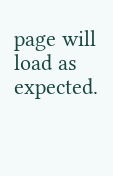page will load as expected.